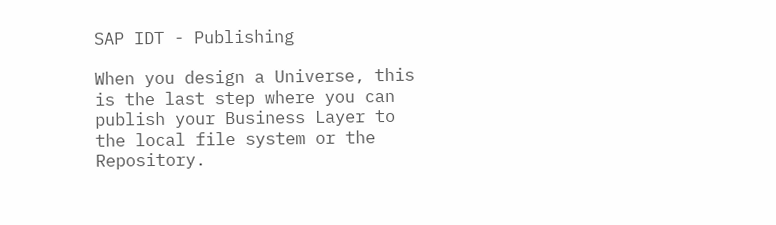SAP IDT - Publishing

When you design a Universe, this is the last step where you can publish your Business Layer to the local file system or the Repository.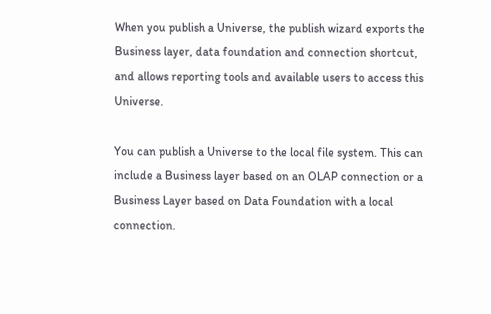When you publish a Universe, the publish wizard exports the Business layer, data foundation and connection shortcut, and allows reporting tools and available users to access this Universe.

You can publish a Universe to the local file system. This can include a Business layer based on an OLAP connection or a Business Layer based on Data Foundation with a local connection.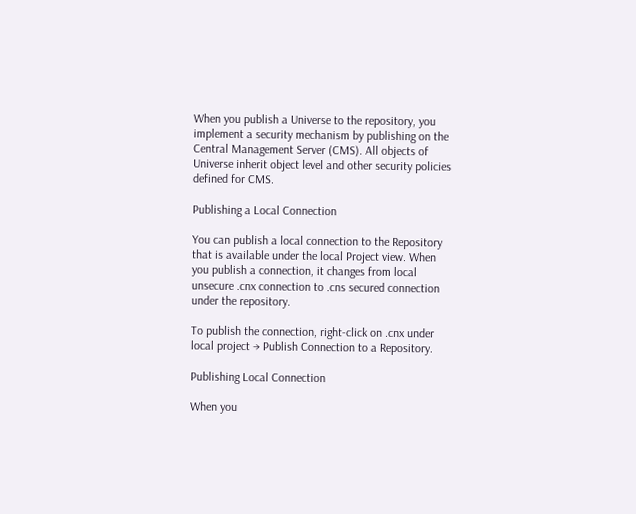When you publish a Universe to the repository, you implement a security mechanism by publishing on the Central Management Server (CMS). All objects of Universe inherit object level and other security policies defined for CMS.

Publishing a Local Connection

You can publish a local connection to the Repository that is available under the local Project view. When you publish a connection, it changes from local unsecure .cnx connection to .cns secured connection under the repository.

To publish the connection, right-click on .cnx under local project → Publish Connection to a Repository.

Publishing Local Connection

When you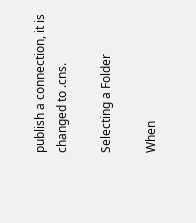publish a connection, it is changed to .cns.

Selecting a Folder

When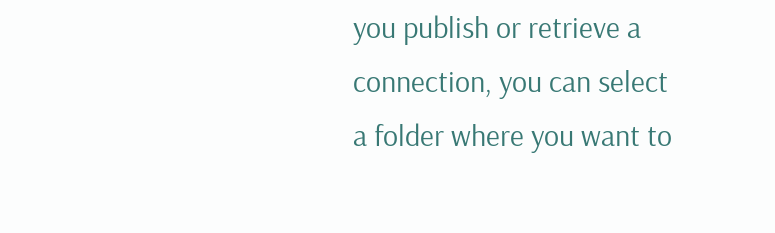you publish or retrieve a connection, you can select a folder where you want to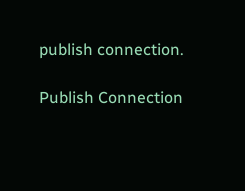publish connection.

Publish Connection